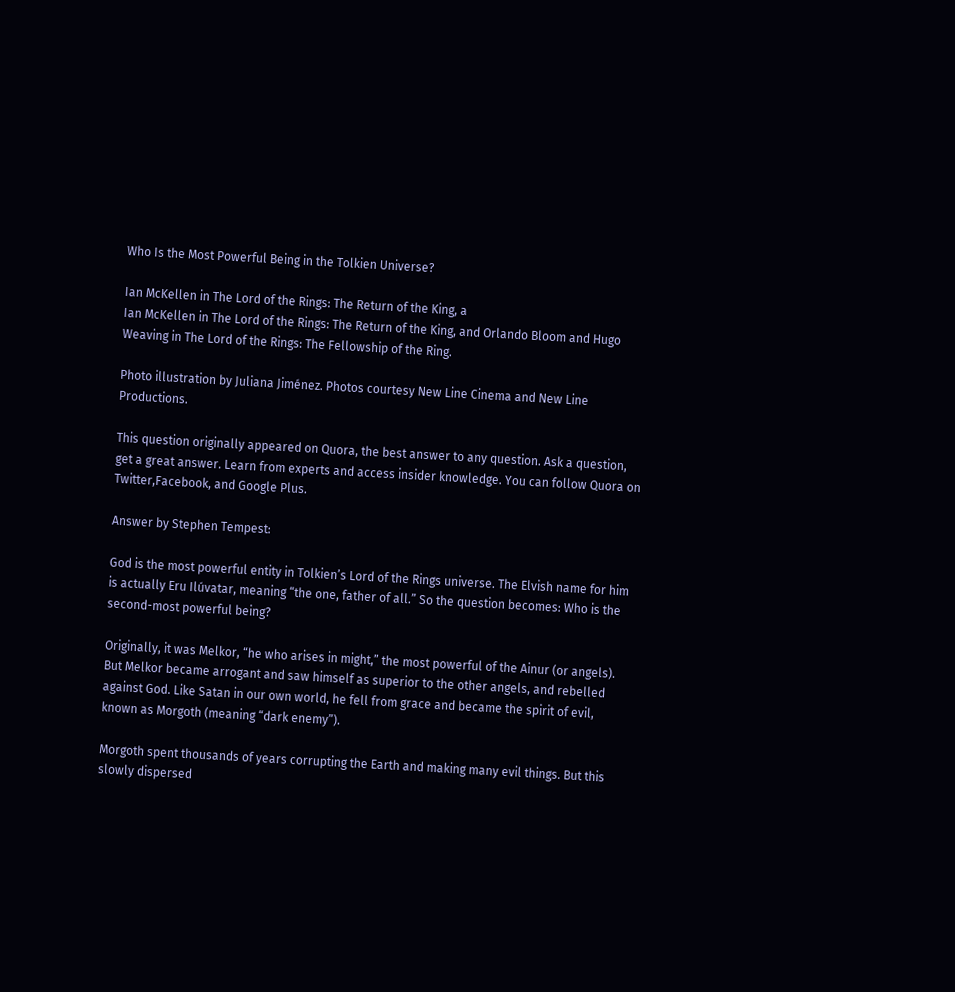Who Is the Most Powerful Being in the Tolkien Universe?

Ian McKellen in The Lord of the Rings: The Return of the King, a
Ian McKellen in The Lord of the Rings: The Return of the King, and Orlando Bloom and Hugo Weaving in The Lord of the Rings: The Fellowship of the Ring.

Photo illustration by Juliana Jiménez. Photos courtesy New Line Cinema and New Line Productions.

This question originally appeared on Quora, the best answer to any question. Ask a question, get a great answer. Learn from experts and access insider knowledge. You can follow Quora on Twitter,Facebook, and Google Plus.

Answer by Stephen Tempest:

God is the most powerful entity in Tolkien’s Lord of the Rings universe. The Elvish name for him is actually Eru Ilúvatar, meaning “the one, father of all.” So the question becomes: Who is the second-most powerful being?

Originally, it was Melkor, “he who arises in might,” the most powerful of the Ainur (or angels). But Melkor became arrogant and saw himself as superior to the other angels, and rebelled against God. Like Satan in our own world, he fell from grace and became the spirit of evil, known as Morgoth (meaning “dark enemy”).

Morgoth spent thousands of years corrupting the Earth and making many evil things. But this slowly dispersed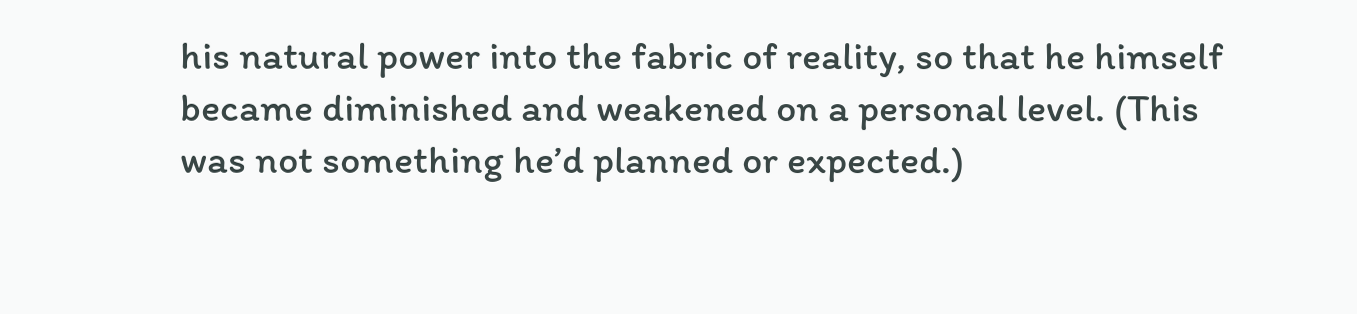his natural power into the fabric of reality, so that he himself became diminished and weakened on a personal level. (This was not something he’d planned or expected.)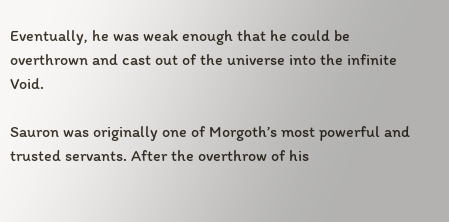Eventually, he was weak enough that he could be overthrown and cast out of the universe into the infinite Void.

Sauron was originally one of Morgoth’s most powerful and trusted servants. After the overthrow of his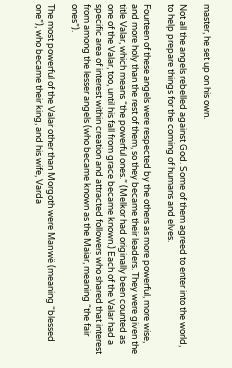master, he set up on his own.

Not all the angels rebelled against God. Some of them agreed to enter into the world, to help prepare things for the coming of humans and elves.

Fourteen of these angels were respected by the others as more powerful, more wise, and more holy than the rest of them, so they became their leaders. They were given the title Valar, which means “the powerful ones.” (Melkor had originally been counted as one of the Valar, too, until his fall from grace became known.) Each of the Valar had a specific area of interest within creation and attracted followers who shared that interest from among the lesser angels (who became known as the Maiar, meaning “the fair ones”).

The most powerful of the Valar other than Morgoth were Manwë (meaning “blessed one”), who became their king, and his wife, Varda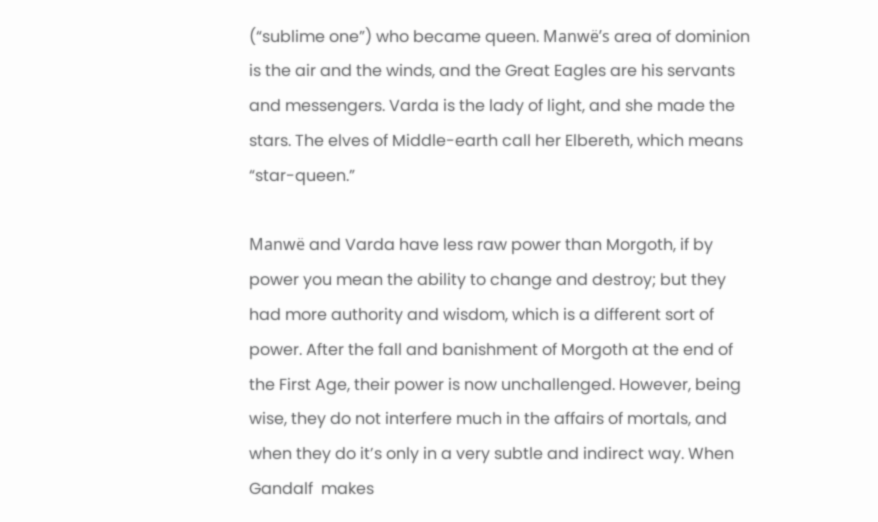(“sublime one”) who became queen. Manwë’s area of dominion is the air and the winds, and the Great Eagles are his servants and messengers. Varda is the lady of light, and she made the stars. The elves of Middle-earth call her Elbereth, which means “star-queen.”

Manwë and Varda have less raw power than Morgoth, if by power you mean the ability to change and destroy; but they had more authority and wisdom, which is a different sort of power. After the fall and banishment of Morgoth at the end of the First Age, their power is now unchallenged. However, being wise, they do not interfere much in the affairs of mortals, and when they do it’s only in a very subtle and indirect way. When Gandalf  makes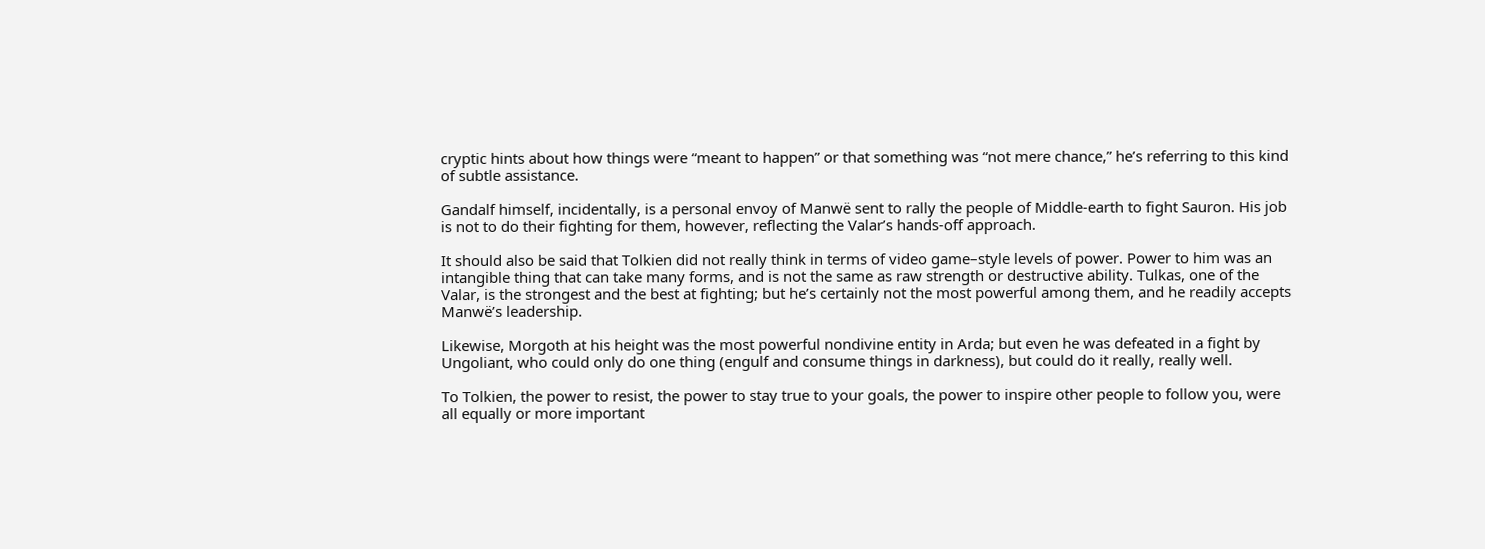cryptic hints about how things were “meant to happen” or that something was “not mere chance,” he’s referring to this kind of subtle assistance.

Gandalf himself, incidentally, is a personal envoy of Manwë sent to rally the people of Middle-earth to fight Sauron. His job is not to do their fighting for them, however, reflecting the Valar’s hands-off approach.

It should also be said that Tolkien did not really think in terms of video game–style levels of power. Power to him was an intangible thing that can take many forms, and is not the same as raw strength or destructive ability. Tulkas, one of the Valar, is the strongest and the best at fighting; but he’s certainly not the most powerful among them, and he readily accepts Manwë’s leadership.

Likewise, Morgoth at his height was the most powerful nondivine entity in Arda; but even he was defeated in a fight by Ungoliant, who could only do one thing (engulf and consume things in darkness), but could do it really, really well.

To Tolkien, the power to resist, the power to stay true to your goals, the power to inspire other people to follow you, were all equally or more important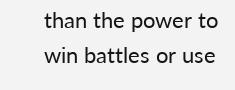than the power to win battles or use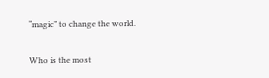“magic” to change the world.

Who is the most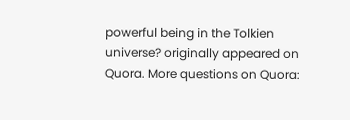powerful being in the Tolkien universe? originally appeared on Quora. More questions on Quora: